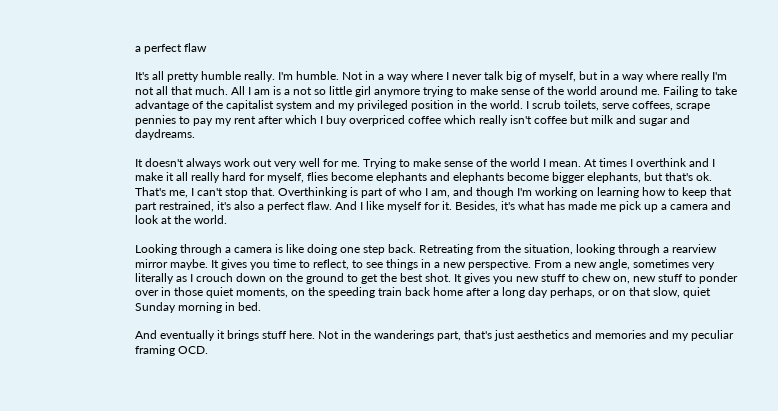a perfect flaw

It's all pretty humble really. I'm humble. Not in a way where I never talk big of myself, but in a way where really I'm not all that much. All I am is a not so little girl anymore trying to make sense of the world around me. Failing to take advantage of the capitalist system and my privileged position in the world. I scrub toilets, serve coffees, scrape pennies to pay my rent after which I buy overpriced coffee which really isn't coffee but milk and sugar and daydreams.

It doesn't always work out very well for me. Trying to make sense of the world I mean. At times I overthink and I make it all really hard for myself, flies become elephants and elephants become bigger elephants, but that's ok. That's me, I can't stop that. Overthinking is part of who I am, and though I'm working on learning how to keep that part restrained, it's also a perfect flaw. And I like myself for it. Besides, it's what has made me pick up a camera and look at the world.

Looking through a camera is like doing one step back. Retreating from the situation, looking through a rearview mirror maybe. It gives you time to reflect, to see things in a new perspective. From a new angle, sometimes very literally as I crouch down on the ground to get the best shot. It gives you new stuff to chew on, new stuff to ponder over in those quiet moments, on the speeding train back home after a long day perhaps, or on that slow, quiet Sunday morning in bed.

And eventually it brings stuff here. Not in the wanderings part, that's just aesthetics and memories and my peculiar framing OCD.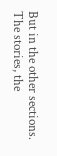But in the other sections. The stories, the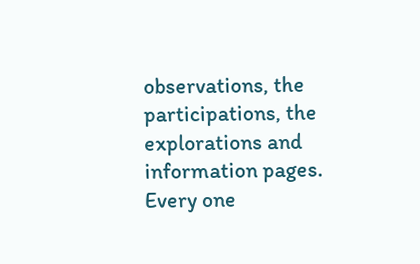observations, the participations, the explorations and information pages. Every one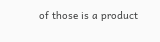of those is a product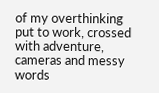of my overthinking put to work, crossed with adventure, cameras and messy words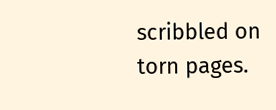scribbled on torn pages.